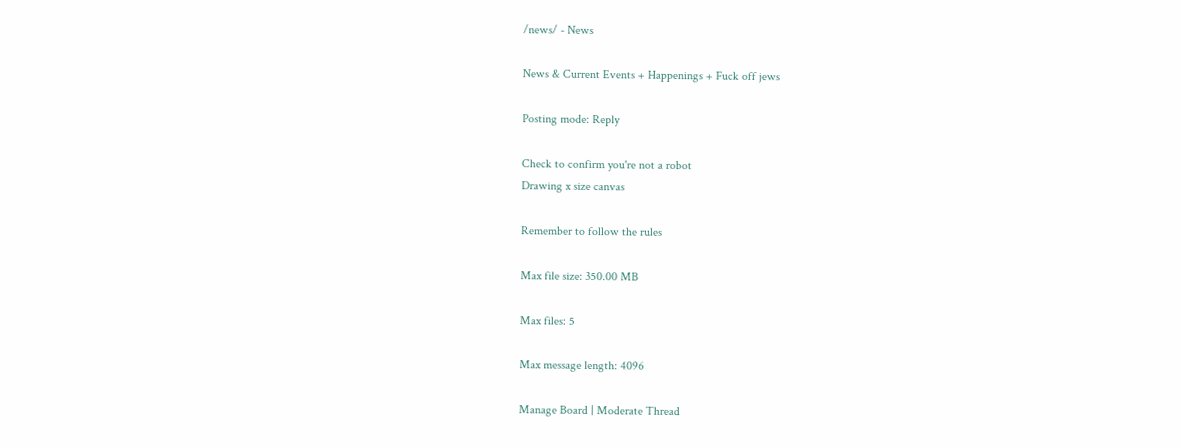/news/ - News

News & Current Events + Happenings + Fuck off jews

Posting mode: Reply

Check to confirm you're not a robot
Drawing x size canvas

Remember to follow the rules

Max file size: 350.00 MB

Max files: 5

Max message length: 4096

Manage Board | Moderate Thread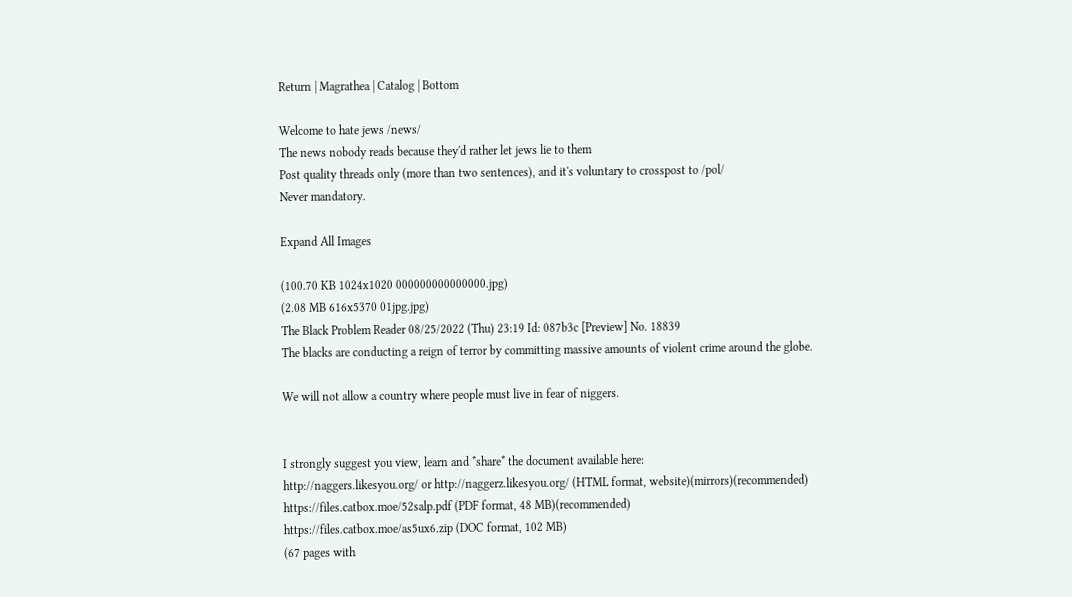Return | Magrathea | Catalog | Bottom

Welcome to hate jews /news/
The news nobody reads because they'd rather let jews lie to them
Post quality threads only (more than two sentences), and it's voluntary to crosspost to /pol/
Never mandatory.

Expand All Images

(100.70 KB 1024x1020 000000000000000.jpg)
(2.08 MB 616x5370 01jpg.jpg)
The Black Problem Reader 08/25/2022 (Thu) 23:19 Id: 087b3c [Preview] No. 18839
The blacks are conducting a reign of terror by committing massive amounts of violent crime around the globe.

We will not allow a country where people must live in fear of niggers.


I strongly suggest you view, learn and *share* the document available here:
http://naggers.likesyou.org/ or http://naggerz.likesyou.org/ (HTML format, website)(mirrors)(recommended)
https://files.catbox.moe/52salp.pdf (PDF format, 48 MB)(recommended)
https://files.catbox.moe/as5ux6.zip (DOC format, 102 MB)
(67 pages with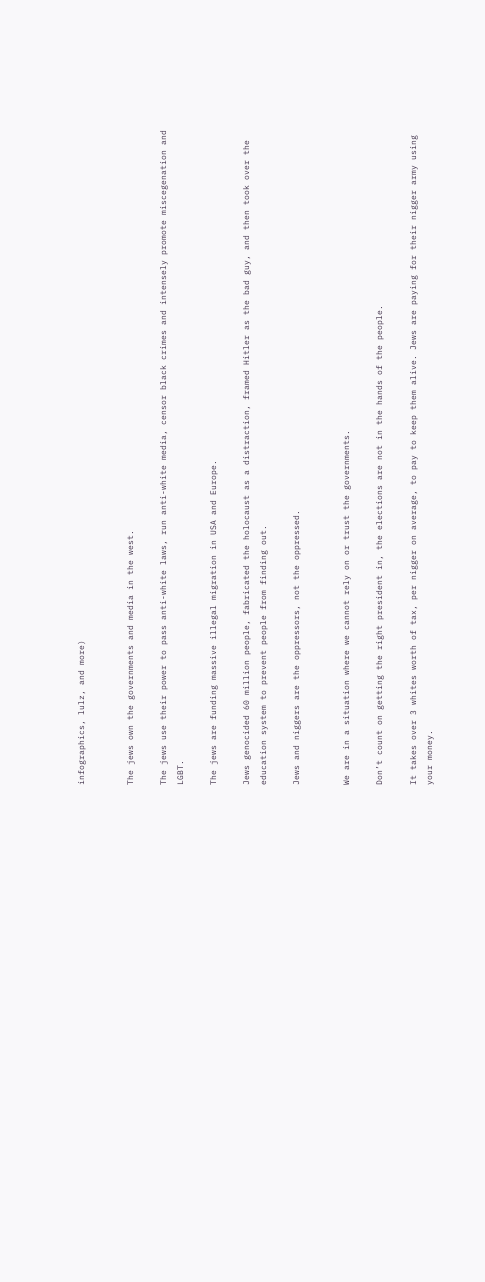infographics, lulz, and more)


The jews own the governments and media in the west.

The jews use their power to pass anti-white laws, run anti-white media, censor black crimes and intensely promote miscegenation and LGBT.

The jews are funding massive illegal migration in USA and Europe.

Jews genocided 60 million people, fabricated the holocaust as a distraction, framed Hitler as the bad guy, and then took over the education system to prevent people from finding out.

Jews and niggers are the oppressors, not the oppressed.


We are in a situation where we cannot rely on or trust the governments.

Don’t count on getting the right president in, the elections are not in the hands of the people.

It takes over 3 whites worth of tax, per nigger on average, to pay to keep them alive. Jews are paying for their nigger army using your money.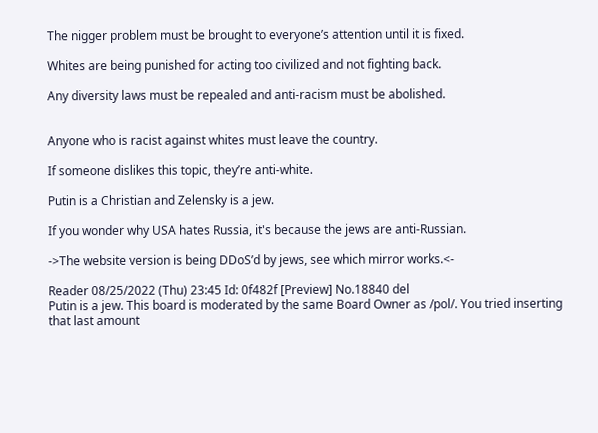The nigger problem must be brought to everyone’s attention until it is fixed.

Whites are being punished for acting too civilized and not fighting back.

Any diversity laws must be repealed and anti-racism must be abolished.


Anyone who is racist against whites must leave the country.

If someone dislikes this topic, they’re anti-white.

Putin is a Christian and Zelensky is a jew.

If you wonder why USA hates Russia, it's because the jews are anti-Russian.

->The website version is being DDoS’d by jews, see which mirror works.<-

Reader 08/25/2022 (Thu) 23:45 Id: 0f482f [Preview] No.18840 del
Putin is a jew. This board is moderated by the same Board Owner as /pol/. You tried inserting that last amount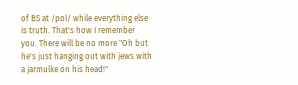of BS at /pol/ while everything else is truth. That's how I remember you. There will be no more "Oh but he's just hanging out with jews with a jarmulke on his head!"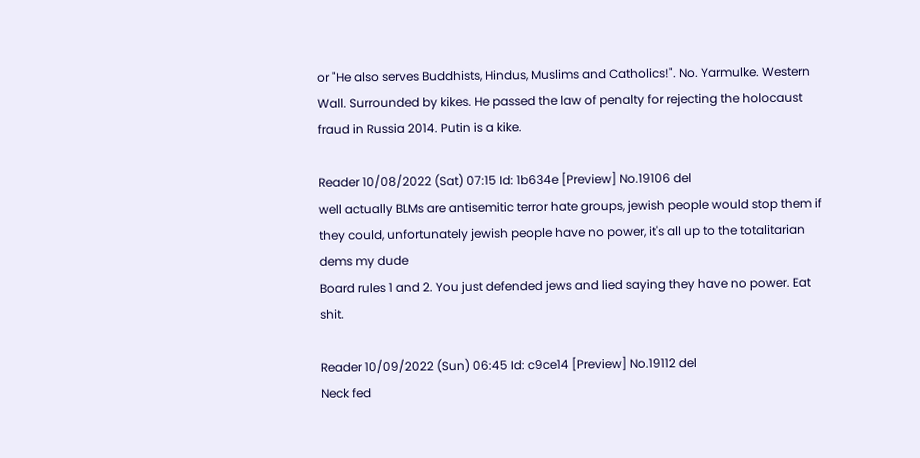or "He also serves Buddhists, Hindus, Muslims and Catholics!". No. Yarmulke. Western Wall. Surrounded by kikes. He passed the law of penalty for rejecting the holocaust fraud in Russia 2014. Putin is a kike.

Reader 10/08/2022 (Sat) 07:15 Id: 1b634e [Preview] No.19106 del
well actually BLMs are antisemitic terror hate groups, jewish people would stop them if they could, unfortunately jewish people have no power, it's all up to the totalitarian dems my dude
Board rules 1 and 2. You just defended jews and lied saying they have no power. Eat shit.

Reader 10/09/2022 (Sun) 06:45 Id: c9ce14 [Preview] No.19112 del
Neck fed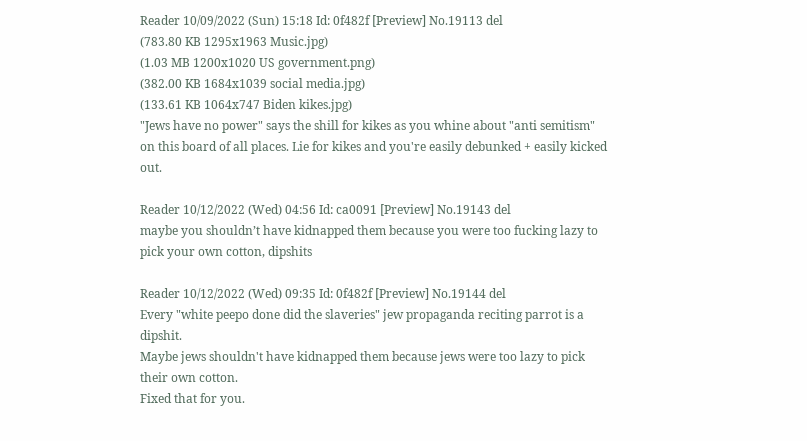Reader 10/09/2022 (Sun) 15:18 Id: 0f482f [Preview] No.19113 del
(783.80 KB 1295x1963 Music.jpg)
(1.03 MB 1200x1020 US government.png)
(382.00 KB 1684x1039 social media.jpg)
(133.61 KB 1064x747 Biden kikes.jpg)
"Jews have no power" says the shill for kikes as you whine about "anti semitism" on this board of all places. Lie for kikes and you're easily debunked + easily kicked out.

Reader 10/12/2022 (Wed) 04:56 Id: ca0091 [Preview] No.19143 del
maybe you shouldn’t have kidnapped them because you were too fucking lazy to pick your own cotton, dipshits

Reader 10/12/2022 (Wed) 09:35 Id: 0f482f [Preview] No.19144 del
Every "white peepo done did the slaveries" jew propaganda reciting parrot is a dipshit.
Maybe jews shouldn't have kidnapped them because jews were too lazy to pick their own cotton.
Fixed that for you.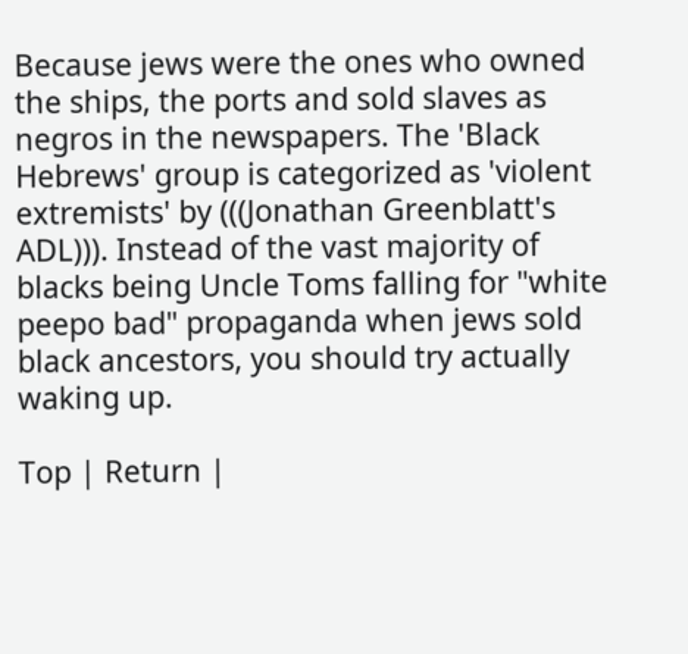Because jews were the ones who owned the ships, the ports and sold slaves as negros in the newspapers. The 'Black Hebrews' group is categorized as 'violent extremists' by (((Jonathan Greenblatt's ADL))). Instead of the vast majority of blacks being Uncle Toms falling for "white peepo bad" propaganda when jews sold black ancestors, you should try actually waking up.

Top | Return |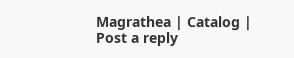Magrathea | Catalog | Post a reply